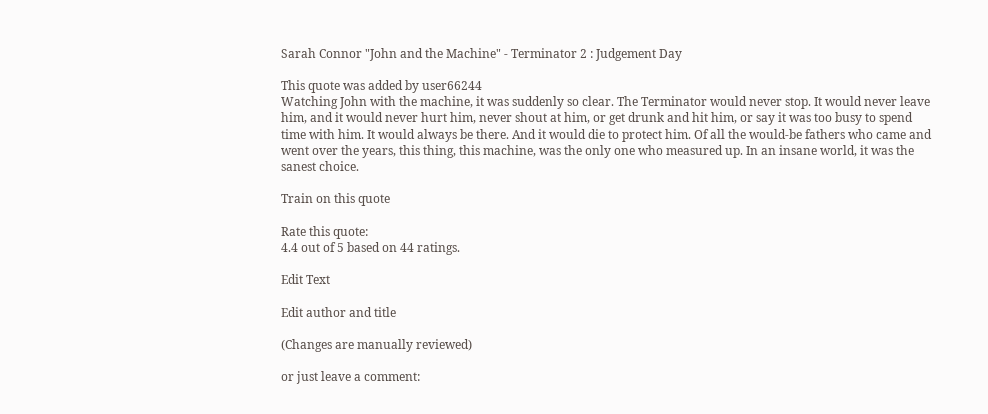Sarah Connor "John and the Machine" - Terminator 2 : Judgement Day

This quote was added by user66244
Watching John with the machine, it was suddenly so clear. The Terminator would never stop. It would never leave him, and it would never hurt him, never shout at him, or get drunk and hit him, or say it was too busy to spend time with him. It would always be there. And it would die to protect him. Of all the would-be fathers who came and went over the years, this thing, this machine, was the only one who measured up. In an insane world, it was the sanest choice.

Train on this quote

Rate this quote:
4.4 out of 5 based on 44 ratings.

Edit Text

Edit author and title

(Changes are manually reviewed)

or just leave a comment: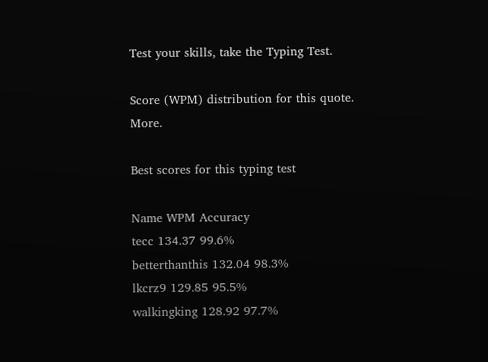Test your skills, take the Typing Test.

Score (WPM) distribution for this quote. More.

Best scores for this typing test

Name WPM Accuracy
tecc 134.37 99.6%
betterthanthis 132.04 98.3%
lkcrz9 129.85 95.5%
walkingking 128.92 97.7%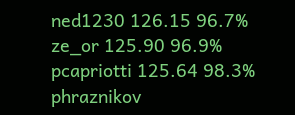ned1230 126.15 96.7%
ze_or 125.90 96.9%
pcapriotti 125.64 98.3%
phraznikov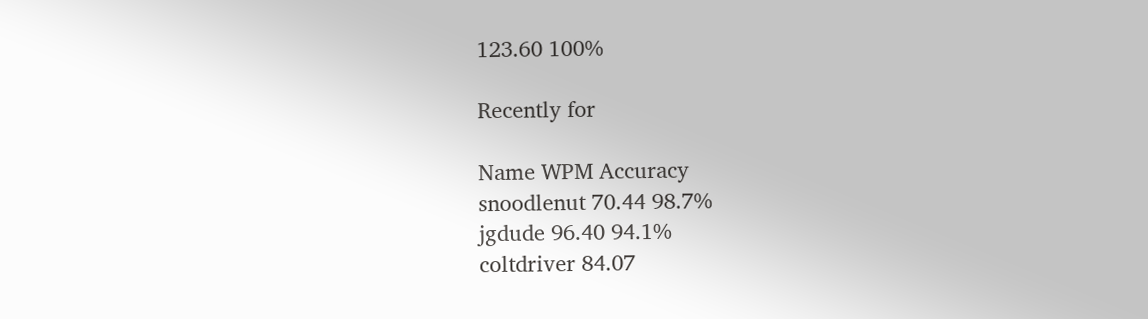123.60 100%

Recently for

Name WPM Accuracy
snoodlenut 70.44 98.7%
jgdude 96.40 94.1%
coltdriver 84.07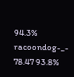94.3%
racoondog-_- 78.47 93.8%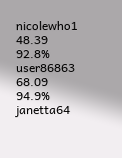nicolewho1 48.39 92.8%
user86863 68.09 94.9%
janetta64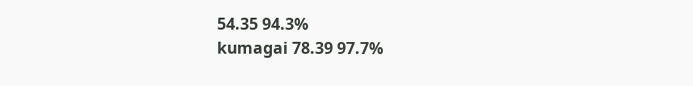54.35 94.3%
kumagai 78.39 97.7%